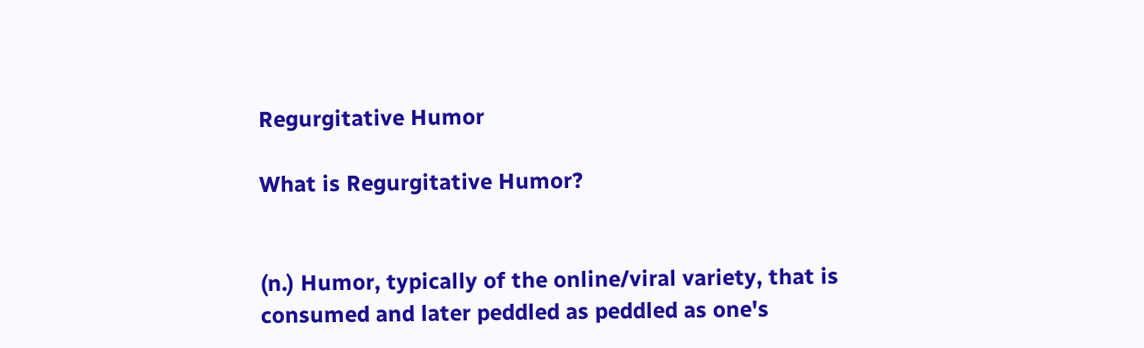Regurgitative Humor

What is Regurgitative Humor?


(n.) Humor, typically of the online/viral variety, that is consumed and later peddled as peddled as one's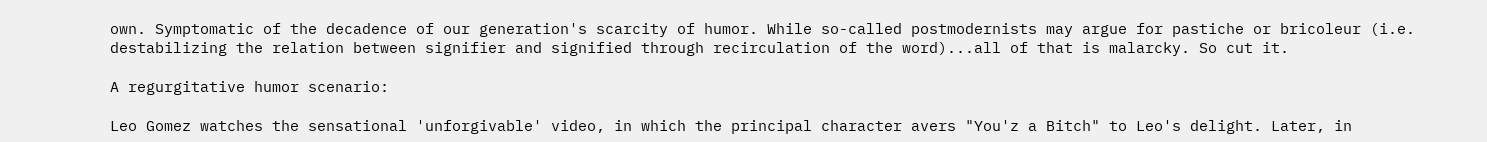own. Symptomatic of the decadence of our generation's scarcity of humor. While so-called postmodernists may argue for pastiche or bricoleur (i.e. destabilizing the relation between signifier and signified through recirculation of the word)...all of that is malarcky. So cut it.

A regurgitative humor scenario:

Leo Gomez watches the sensational 'unforgivable' video, in which the principal character avers "You'z a Bitch" to Leo's delight. Later, in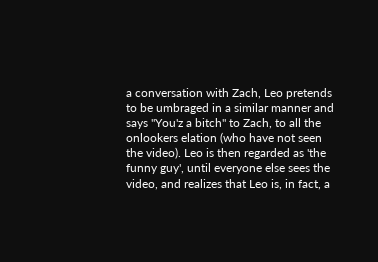a conversation with Zach, Leo pretends to be umbraged in a similar manner and says "You'z a bitch" to Zach, to all the onlookers elation (who have not seen the video). Leo is then regarded as 'the funny guy', until everyone else sees the video, and realizes that Leo is, in fact, a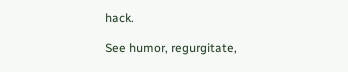hack.

See humor, regurgitate,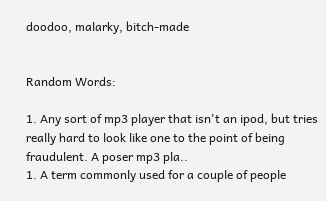doodoo, malarky, bitch-made


Random Words:

1. Any sort of mp3 player that isn't an ipod, but tries really hard to look like one to the point of being fraudulent. A poser mp3 pla..
1. A term commonly used for a couple of people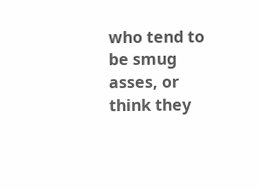who tend to be smug asses, or think they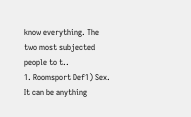know everything. The two most subjected people to t..
1. Roomsport Def1) Sex. It can be anything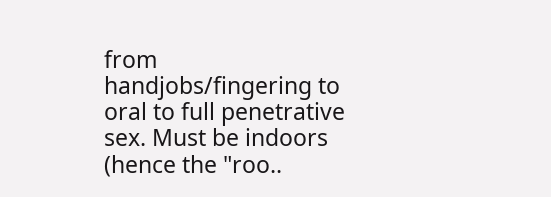from handjobs/fingering to oral to full penetrative sex. Must be indoors (hence the "roo..